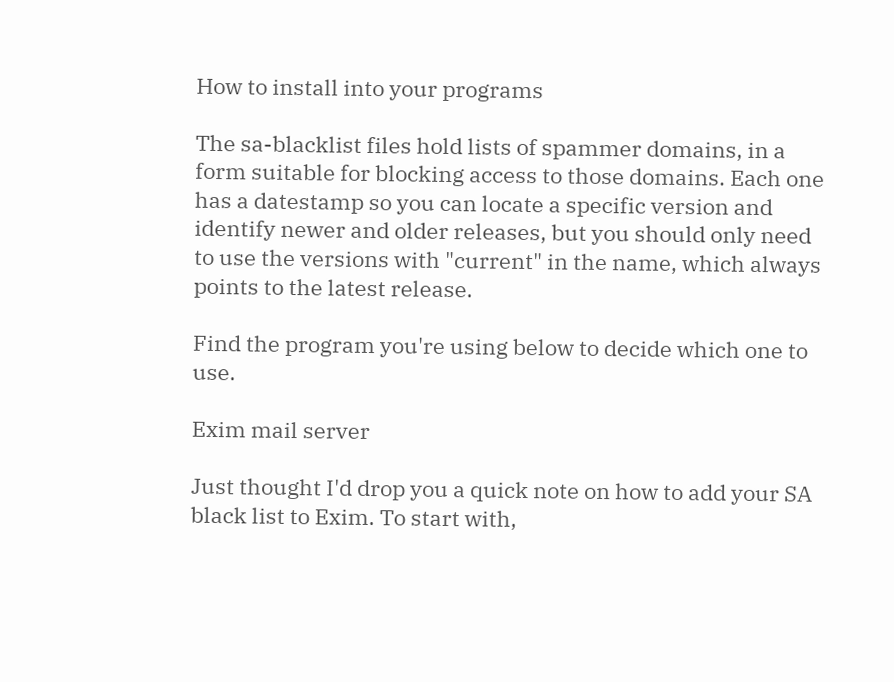How to install into your programs

The sa-blacklist files hold lists of spammer domains, in a form suitable for blocking access to those domains. Each one has a datestamp so you can locate a specific version and identify newer and older releases, but you should only need to use the versions with "current" in the name, which always points to the latest release.

Find the program you're using below to decide which one to use.

Exim mail server

Just thought I'd drop you a quick note on how to add your SA black list to Exim. To start with,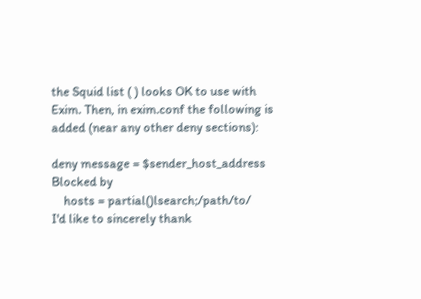the Squid list ( ) looks OK to use with Exim. Then, in exim.conf the following is added (near any other deny sections):

deny message = $sender_host_address Blocked by
    hosts = partial()lsearch;/path/to/
I'd like to sincerely thank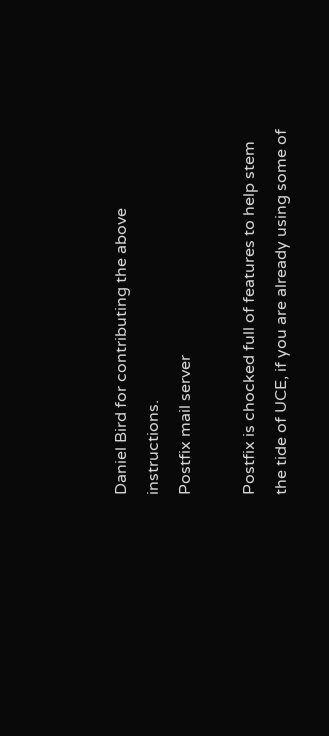Daniel Bird for contributing the above instructions.
Postfix mail server

Postfix is chocked full of features to help stem the tide of UCE, if you are already using some of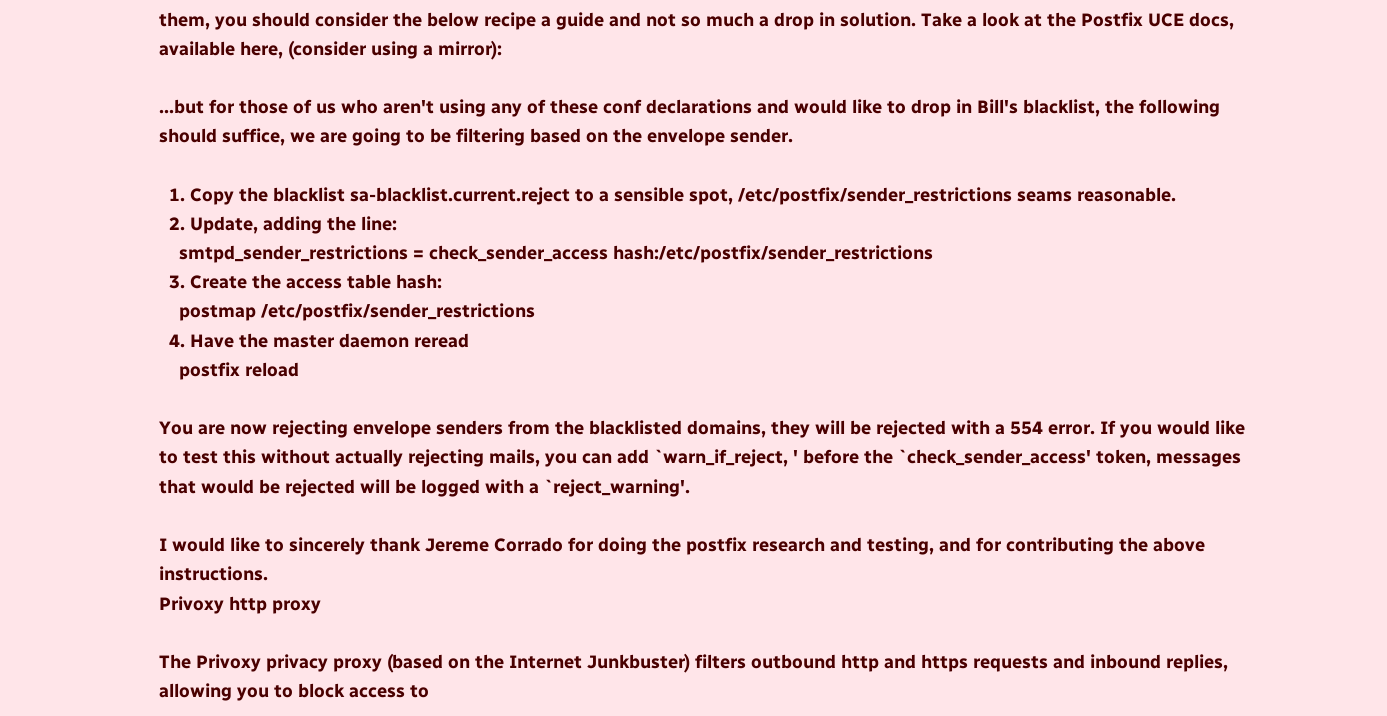them, you should consider the below recipe a guide and not so much a drop in solution. Take a look at the Postfix UCE docs, available here, (consider using a mirror):

...but for those of us who aren't using any of these conf declarations and would like to drop in Bill's blacklist, the following should suffice, we are going to be filtering based on the envelope sender.

  1. Copy the blacklist sa-blacklist.current.reject to a sensible spot, /etc/postfix/sender_restrictions seams reasonable.
  2. Update, adding the line:
    smtpd_sender_restrictions = check_sender_access hash:/etc/postfix/sender_restrictions
  3. Create the access table hash:
    postmap /etc/postfix/sender_restrictions
  4. Have the master daemon reread
    postfix reload

You are now rejecting envelope senders from the blacklisted domains, they will be rejected with a 554 error. If you would like to test this without actually rejecting mails, you can add `warn_if_reject, ' before the `check_sender_access' token, messages that would be rejected will be logged with a `reject_warning'.

I would like to sincerely thank Jereme Corrado for doing the postfix research and testing, and for contributing the above instructions.
Privoxy http proxy

The Privoxy privacy proxy (based on the Internet Junkbuster) filters outbound http and https requests and inbound replies, allowing you to block access to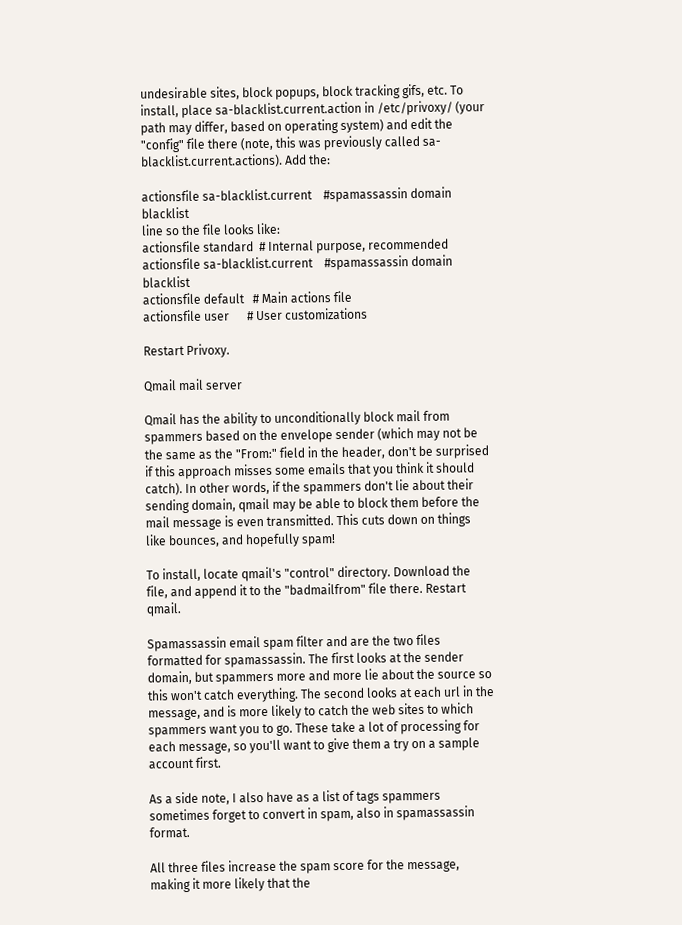undesirable sites, block popups, block tracking gifs, etc. To install, place sa-blacklist.current.action in /etc/privoxy/ (your path may differ, based on operating system) and edit the "config" file there (note, this was previously called sa-blacklist.current.actions). Add the:

actionsfile sa-blacklist.current    #spamassassin domain blacklist
line so the file looks like:
actionsfile standard  # Internal purpose, recommended
actionsfile sa-blacklist.current    #spamassassin domain blacklist
actionsfile default   # Main actions file
actionsfile user      # User customizations

Restart Privoxy.

Qmail mail server

Qmail has the ability to unconditionally block mail from spammers based on the envelope sender (which may not be the same as the "From:" field in the header, don't be surprised if this approach misses some emails that you think it should catch). In other words, if the spammers don't lie about their sending domain, qmail may be able to block them before the mail message is even transmitted. This cuts down on things like bounces, and hopefully spam!

To install, locate qmail's "control" directory. Download the file, and append it to the "badmailfrom" file there. Restart qmail.

Spamassassin email spam filter and are the two files formatted for spamassassin. The first looks at the sender domain, but spammers more and more lie about the source so this won't catch everything. The second looks at each url in the message, and is more likely to catch the web sites to which spammers want you to go. These take a lot of processing for each message, so you'll want to give them a try on a sample account first.

As a side note, I also have as a list of tags spammers sometimes forget to convert in spam, also in spamassassin format.

All three files increase the spam score for the message, making it more likely that the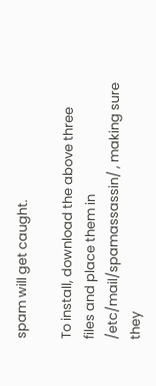spam will get caught.

To install, download the above three files and place them in /etc/mail/spamassassin/ , making sure they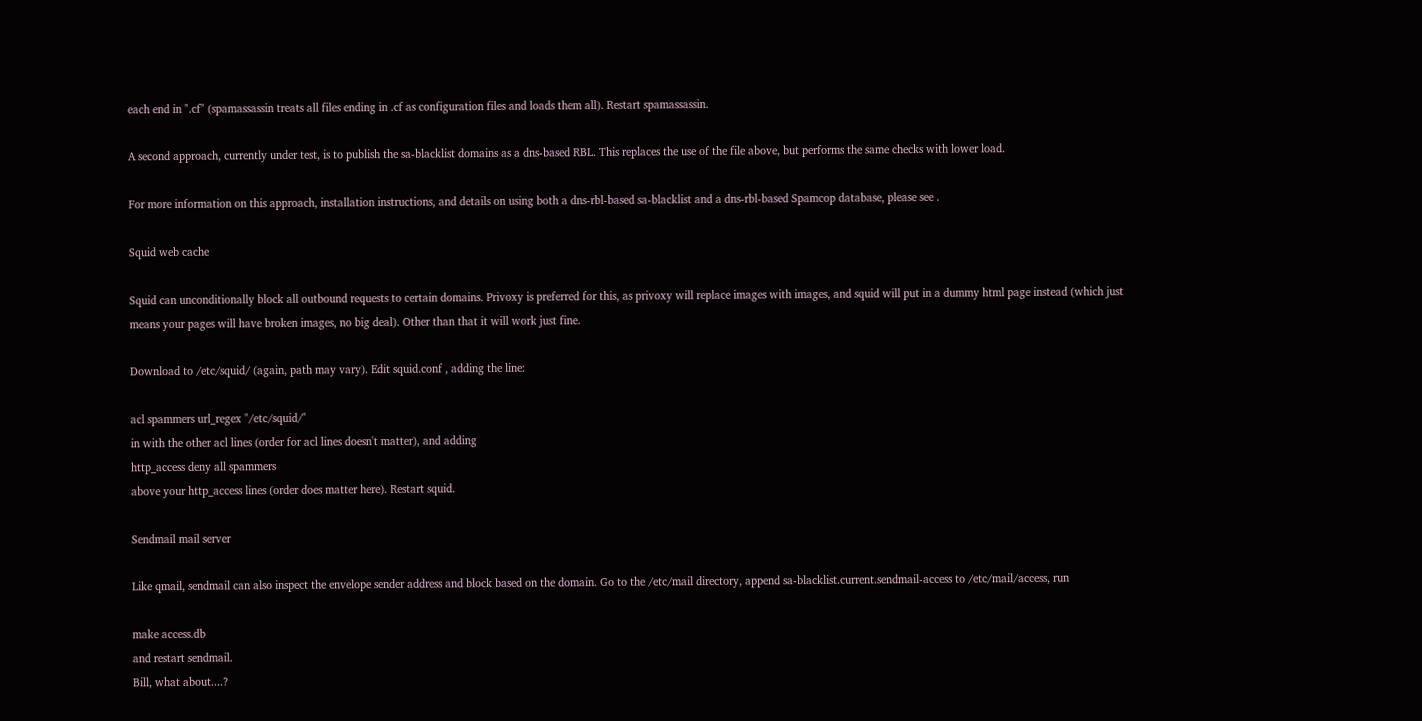each end in ".cf" (spamassassin treats all files ending in .cf as configuration files and loads them all). Restart spamassassin.

A second approach, currently under test, is to publish the sa-blacklist domains as a dns-based RBL. This replaces the use of the file above, but performs the same checks with lower load.

For more information on this approach, installation instructions, and details on using both a dns-rbl-based sa-blacklist and a dns-rbl-based Spamcop database, please see .

Squid web cache

Squid can unconditionally block all outbound requests to certain domains. Privoxy is preferred for this, as privoxy will replace images with images, and squid will put in a dummy html page instead (which just means your pages will have broken images, no big deal). Other than that it will work just fine.

Download to /etc/squid/ (again, path may vary). Edit squid.conf , adding the line:

acl spammers url_regex "/etc/squid/"
in with the other acl lines (order for acl lines doesn't matter), and adding
http_access deny all spammers
above your http_access lines (order does matter here). Restart squid.

Sendmail mail server

Like qmail, sendmail can also inspect the envelope sender address and block based on the domain. Go to the /etc/mail directory, append sa-blacklist.current.sendmail-access to /etc/mail/access, run

make access.db
and restart sendmail.
Bill, what about....?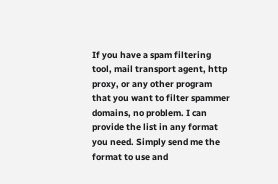If you have a spam filtering tool, mail transport agent, http proxy, or any other program that you want to filter spammer domains, no problem. I can provide the list in any format you need. Simply send me the format to use and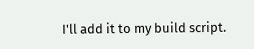I'll add it to my build script.